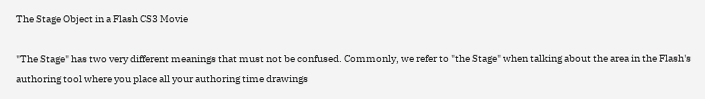The Stage Object in a Flash CS3 Movie

"The Stage" has two very different meanings that must not be confused. Commonly, we refer to "the Stage" when talking about the area in the Flash's authoring tool where you place all your authoring time drawings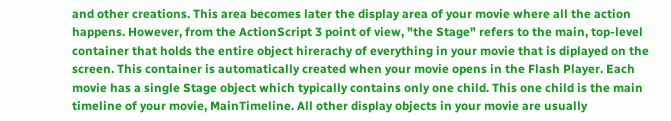and other creations. This area becomes later the display area of your movie where all the action happens. However, from the ActionScript 3 point of view, "the Stage" refers to the main, top-level container that holds the entire object hirerachy of everything in your movie that is diplayed on the screen. This container is automatically created when your movie opens in the Flash Player. Each movie has a single Stage object which typically contains only one child. This one child is the main timeline of your movie, MainTimeline. All other display objects in your movie are usually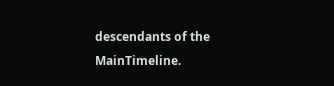descendants of the MainTimeline.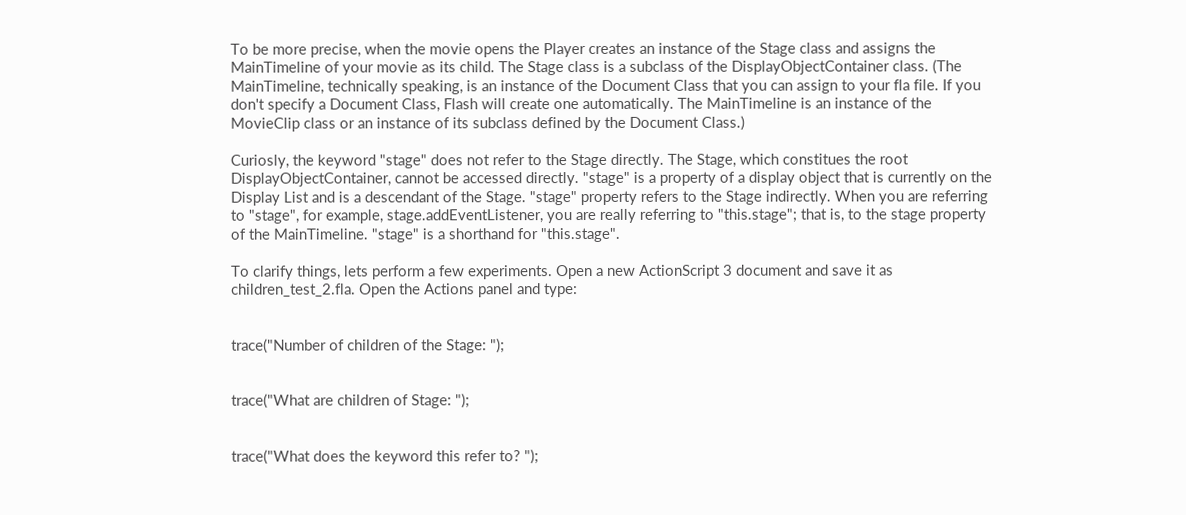To be more precise, when the movie opens the Player creates an instance of the Stage class and assigns the MainTimeline of your movie as its child. The Stage class is a subclass of the DisplayObjectContainer class. (The MainTimeline, technically speaking, is an instance of the Document Class that you can assign to your fla file. If you don't specify a Document Class, Flash will create one automatically. The MainTimeline is an instance of the MovieClip class or an instance of its subclass defined by the Document Class.)

Curiosly, the keyword "stage" does not refer to the Stage directly. The Stage, which constitues the root DisplayObjectContainer, cannot be accessed directly. "stage" is a property of a display object that is currently on the Display List and is a descendant of the Stage. "stage" property refers to the Stage indirectly. When you are referring to "stage", for example, stage.addEventListener, you are really referring to "this.stage"; that is, to the stage property of the MainTimeline. "stage" is a shorthand for "this.stage".

To clarify things, lets perform a few experiments. Open a new ActionScript 3 document and save it as children_test_2.fla. Open the Actions panel and type:


trace("Number of children of the Stage: ");


trace("What are children of Stage: ");


trace("What does the keyword this refer to? ");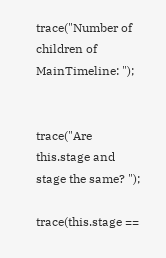trace("Number of children of MainTimeline: ");


trace("Are this.stage and stage the same? ");

trace(this.stage ==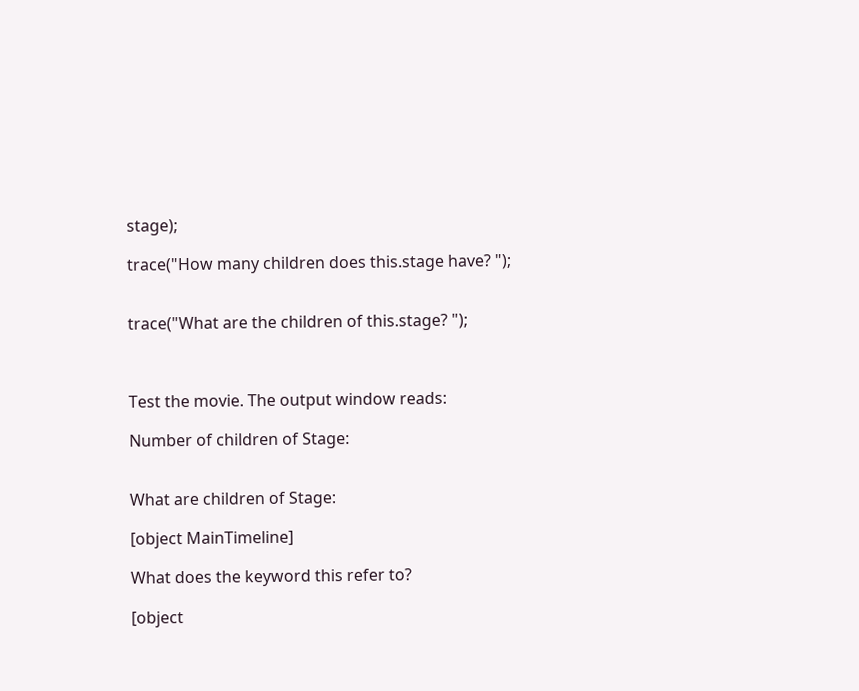stage);

trace("How many children does this.stage have? ");


trace("What are the children of this.stage? ");



Test the movie. The output window reads:

Number of children of Stage:


What are children of Stage:

[object MainTimeline]

What does the keyword this refer to?

[object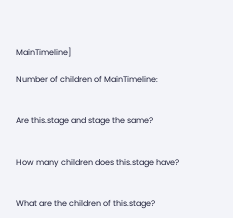MainTimeline]

Number of children of MainTimeline:


Are this.stage and stage the same?


How many children does this.stage have?


What are the children of this.stage?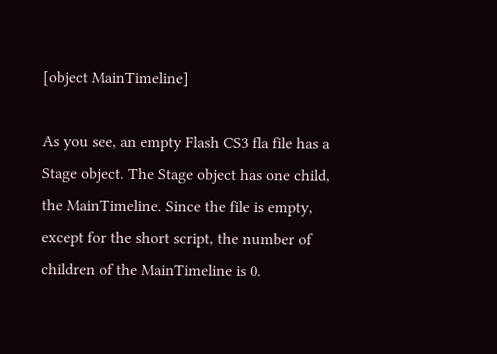[object MainTimeline]

As you see, an empty Flash CS3 fla file has a Stage object. The Stage object has one child, the MainTimeline. Since the file is empty, except for the short script, the number of children of the MainTimeline is 0.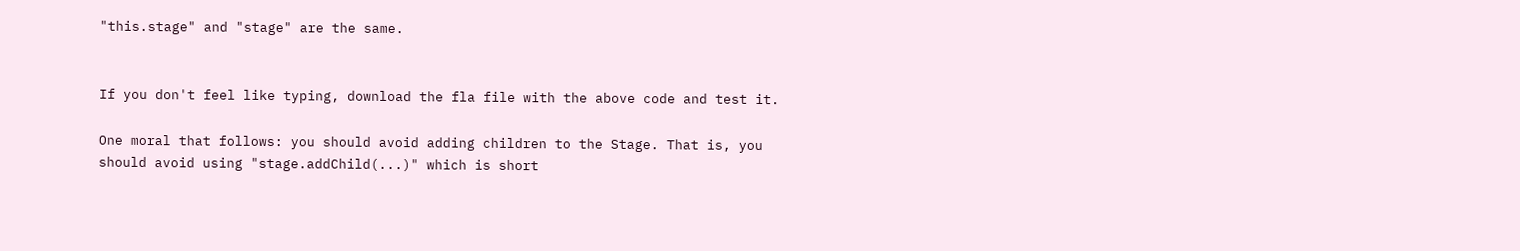"this.stage" and "stage" are the same.


If you don't feel like typing, download the fla file with the above code and test it.

One moral that follows: you should avoid adding children to the Stage. That is, you should avoid using "stage.addChild(...)" which is short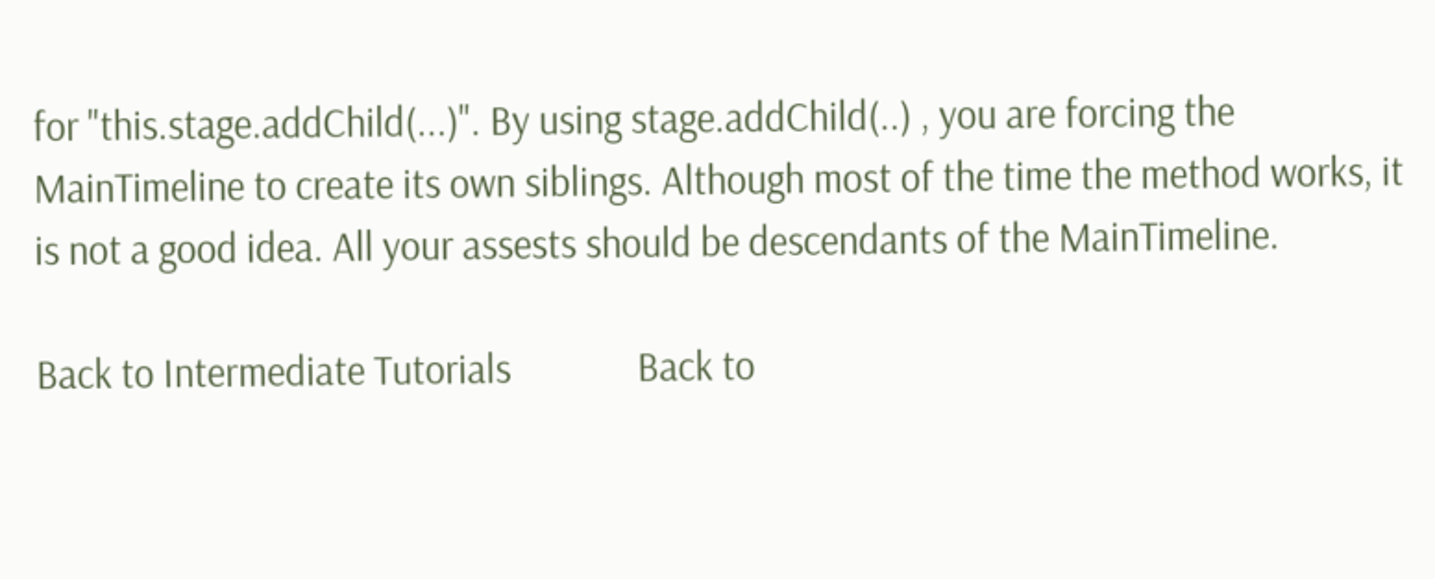for "this.stage.addChild(...)". By using stage.addChild(..) , you are forcing the MainTimeline to create its own siblings. Although most of the time the method works, it is not a good idea. All your assests should be descendants of the MainTimeline.

Back to Intermediate Tutorials              Back to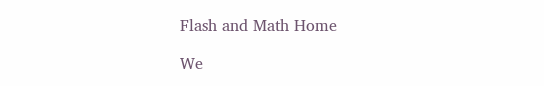Flash and Math Home

We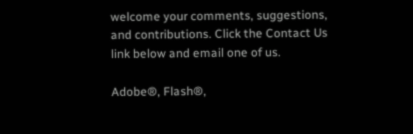welcome your comments, suggestions, and contributions. Click the Contact Us link below and email one of us.

Adobe®, Flash®,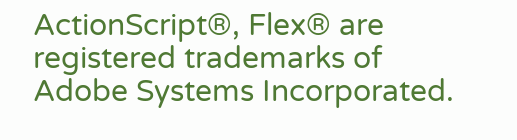ActionScript®, Flex® are registered trademarks of Adobe Systems Incorporated.